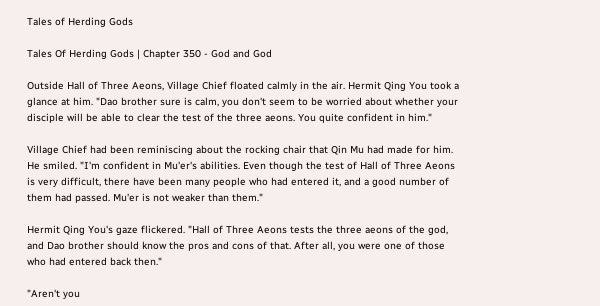Tales of Herding Gods

Tales Of Herding Gods | Chapter 350 - God and God

Outside Hall of Three Aeons, Village Chief floated calmly in the air. Hermit Qing You took a glance at him. "Dao brother sure is calm, you don't seem to be worried about whether your disciple will be able to clear the test of the three aeons. You quite confident in him."

Village Chief had been reminiscing about the rocking chair that Qin Mu had made for him. He smiled. "I'm confident in Mu'er's abilities. Even though the test of Hall of Three Aeons is very difficult, there have been many people who had entered it, and a good number of them had passed. Mu'er is not weaker than them."

Hermit Qing You's gaze flickered. "Hall of Three Aeons tests the three aeons of the god, and Dao brother should know the pros and cons of that. After all, you were one of those who had entered back then."

"Aren't you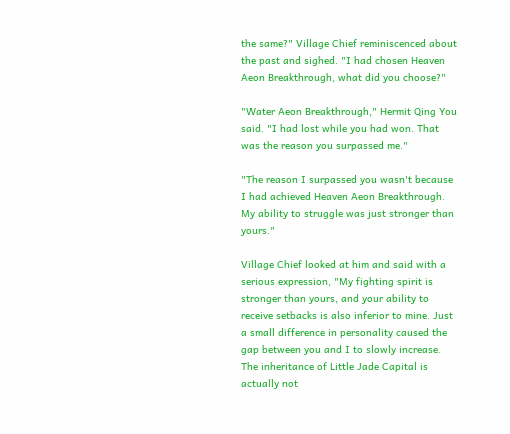the same?" Village Chief reminiscenced about the past and sighed. "I had chosen Heaven Aeon Breakthrough, what did you choose?"

"Water Aeon Breakthrough," Hermit Qing You said. "I had lost while you had won. That was the reason you surpassed me."

"The reason I surpassed you wasn't because I had achieved Heaven Aeon Breakthrough. My ability to struggle was just stronger than yours."

Village Chief looked at him and said with a serious expression, "My fighting spirit is stronger than yours, and your ability to receive setbacks is also inferior to mine. Just a small difference in personality caused the gap between you and I to slowly increase. The inheritance of Little Jade Capital is actually not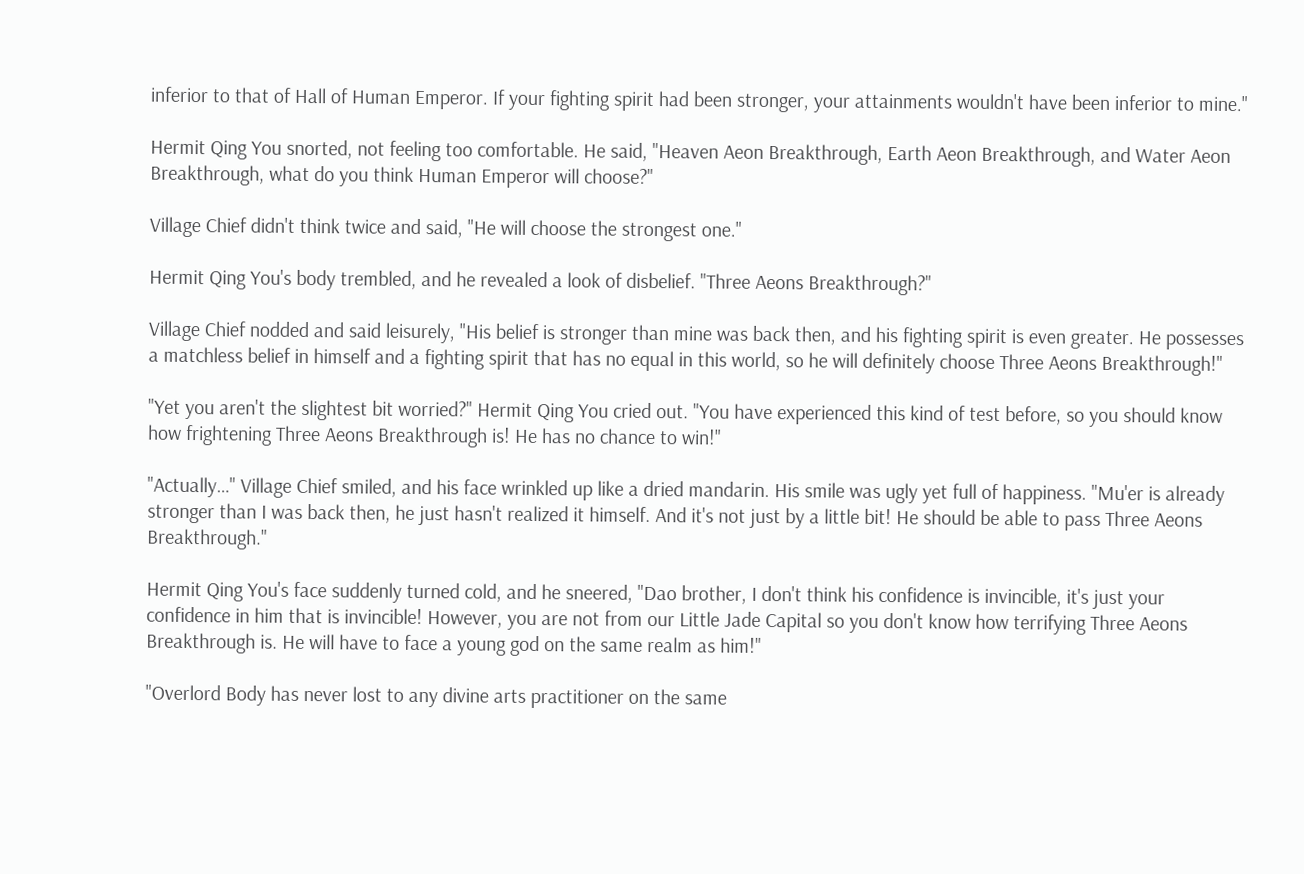inferior to that of Hall of Human Emperor. If your fighting spirit had been stronger, your attainments wouldn't have been inferior to mine."

Hermit Qing You snorted, not feeling too comfortable. He said, "Heaven Aeon Breakthrough, Earth Aeon Breakthrough, and Water Aeon Breakthrough, what do you think Human Emperor will choose?"

Village Chief didn't think twice and said, "He will choose the strongest one."

Hermit Qing You's body trembled, and he revealed a look of disbelief. "Three Aeons Breakthrough?"

Village Chief nodded and said leisurely, "His belief is stronger than mine was back then, and his fighting spirit is even greater. He possesses a matchless belief in himself and a fighting spirit that has no equal in this world, so he will definitely choose Three Aeons Breakthrough!"

"Yet you aren't the slightest bit worried?" Hermit Qing You cried out. "You have experienced this kind of test before, so you should know how frightening Three Aeons Breakthrough is! He has no chance to win!"

"Actually…" Village Chief smiled, and his face wrinkled up like a dried mandarin. His smile was ugly yet full of happiness. "Mu'er is already stronger than I was back then, he just hasn't realized it himself. And it's not just by a little bit! He should be able to pass Three Aeons Breakthrough."

Hermit Qing You's face suddenly turned cold, and he sneered, "Dao brother, I don't think his confidence is invincible, it's just your confidence in him that is invincible! However, you are not from our Little Jade Capital so you don't know how terrifying Three Aeons Breakthrough is. He will have to face a young god on the same realm as him!"

"Overlord Body has never lost to any divine arts practitioner on the same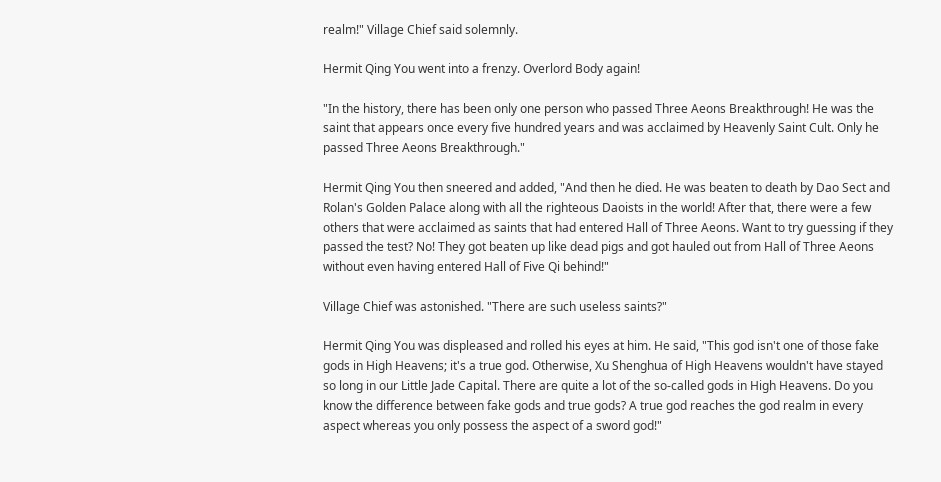realm!" Village Chief said solemnly.

Hermit Qing You went into a frenzy. Overlord Body again!

"In the history, there has been only one person who passed Three Aeons Breakthrough! He was the saint that appears once every five hundred years and was acclaimed by Heavenly Saint Cult. Only he passed Three Aeons Breakthrough."

Hermit Qing You then sneered and added, "And then he died. He was beaten to death by Dao Sect and Rolan's Golden Palace along with all the righteous Daoists in the world! After that, there were a few others that were acclaimed as saints that had entered Hall of Three Aeons. Want to try guessing if they passed the test? No! They got beaten up like dead pigs and got hauled out from Hall of Three Aeons without even having entered Hall of Five Qi behind!"

Village Chief was astonished. "There are such useless saints?"

Hermit Qing You was displeased and rolled his eyes at him. He said, "This god isn't one of those fake gods in High Heavens; it's a true god. Otherwise, Xu Shenghua of High Heavens wouldn't have stayed so long in our Little Jade Capital. There are quite a lot of the so-called gods in High Heavens. Do you know the difference between fake gods and true gods? A true god reaches the god realm in every aspect whereas you only possess the aspect of a sword god!"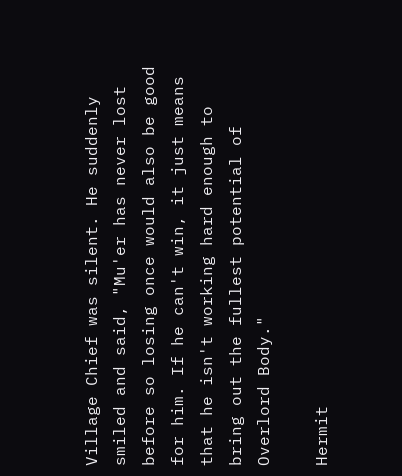Village Chief was silent. He suddenly smiled and said, "Mu'er has never lost before so losing once would also be good for him. If he can't win, it just means that he isn't working hard enough to bring out the fullest potential of Overlord Body."

Hermit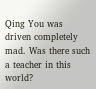Qing You was driven completely mad. Was there such a teacher in this world?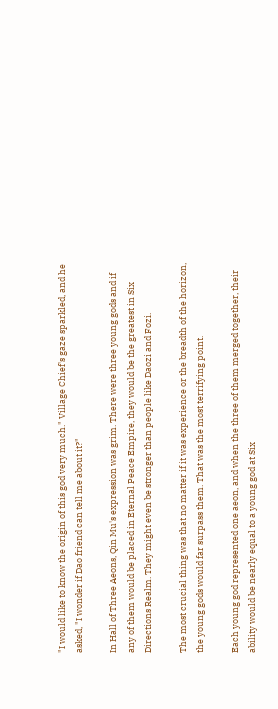"I would like to know the origin of this god very much." Village Chief's gaze sparkled, and he asked, "I wonder if Dao friend can tell me about it?"

In Hall of Three Aeons, Qin Mu's expression was grim. There were three young gods and if any of them would be placed in Eternal Peace Empire, they would be the greatest in Six Directions Realm. They might even be stronger than people like Daozi and Fozi.

The most crucial thing was that no matter if it was experience or the breadth of the horizon, the young gods would far surpass them. That was the most terrifying point.

Each young god represented one aeon, and when the three of them merged together, their ability would be nearly equal to a young god at Six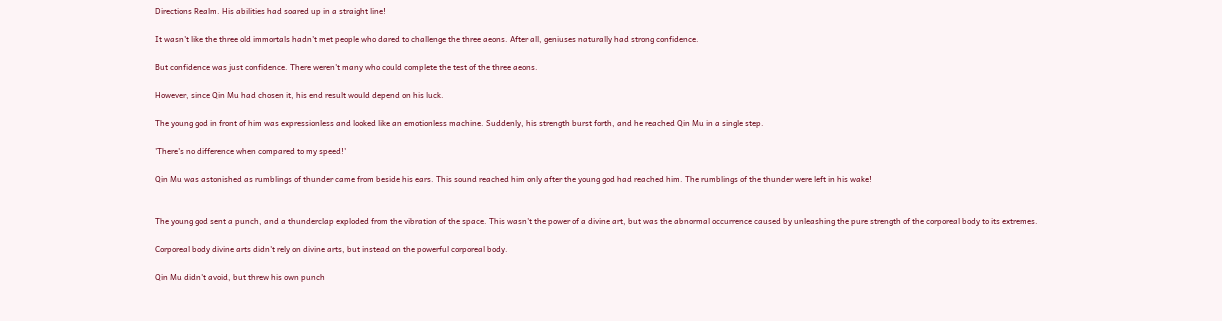Directions Realm. His abilities had soared up in a straight line!

It wasn't like the three old immortals hadn't met people who dared to challenge the three aeons. After all, geniuses naturally had strong confidence.

But confidence was just confidence. There weren't many who could complete the test of the three aeons.

However, since Qin Mu had chosen it, his end result would depend on his luck.

The young god in front of him was expressionless and looked like an emotionless machine. Suddenly, his strength burst forth, and he reached Qin Mu in a single step.

'There's no difference when compared to my speed!'

Qin Mu was astonished as rumblings of thunder came from beside his ears. This sound reached him only after the young god had reached him. The rumblings of the thunder were left in his wake!


The young god sent a punch, and a thunderclap exploded from the vibration of the space. This wasn't the power of a divine art, but was the abnormal occurrence caused by unleashing the pure strength of the corporeal body to its extremes.

Corporeal body divine arts didn't rely on divine arts, but instead on the powerful corporeal body.

Qin Mu didn't avoid, but threw his own punch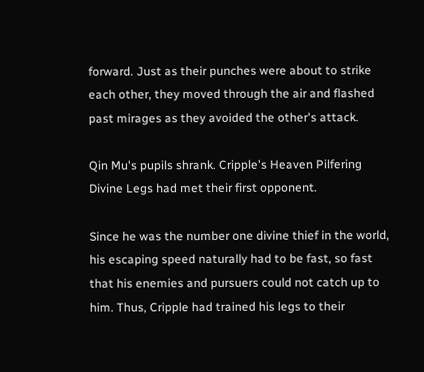forward. Just as their punches were about to strike each other, they moved through the air and flashed past mirages as they avoided the other's attack.

Qin Mu's pupils shrank. Cripple's Heaven Pilfering Divine Legs had met their first opponent.

Since he was the number one divine thief in the world, his escaping speed naturally had to be fast, so fast that his enemies and pursuers could not catch up to him. Thus, Cripple had trained his legs to their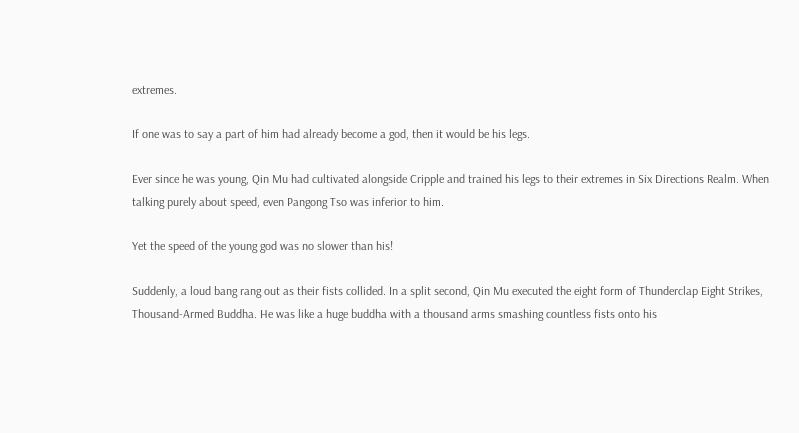extremes.

If one was to say a part of him had already become a god, then it would be his legs.

Ever since he was young, Qin Mu had cultivated alongside Cripple and trained his legs to their extremes in Six Directions Realm. When talking purely about speed, even Pangong Tso was inferior to him.

Yet the speed of the young god was no slower than his!

Suddenly, a loud bang rang out as their fists collided. In a split second, Qin Mu executed the eight form of Thunderclap Eight Strikes, Thousand-Armed Buddha. He was like a huge buddha with a thousand arms smashing countless fists onto his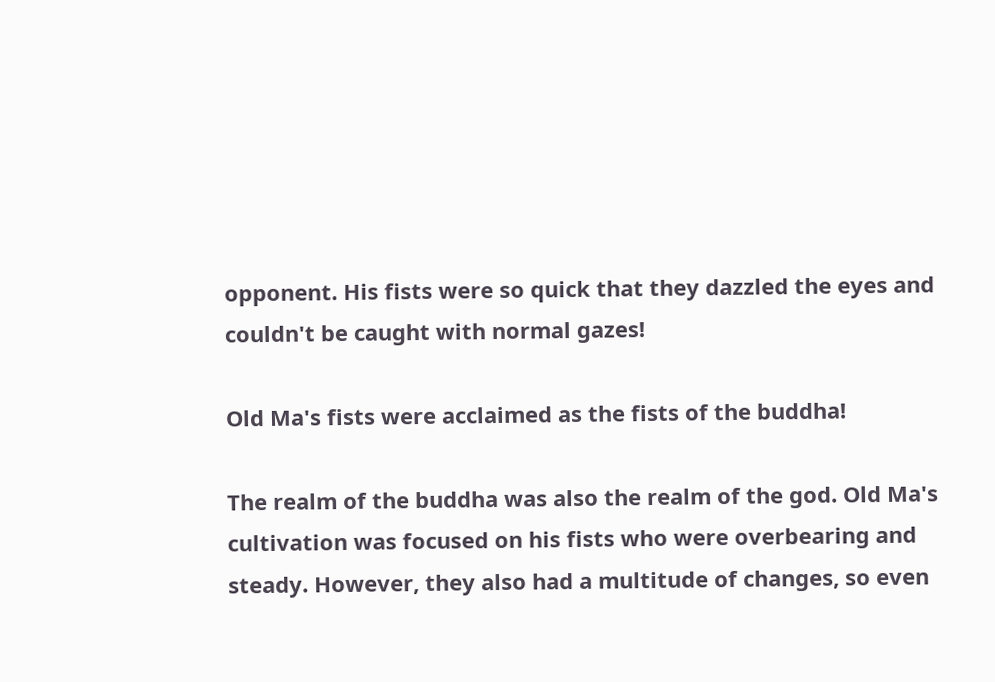opponent. His fists were so quick that they dazzled the eyes and couldn't be caught with normal gazes!

Old Ma's fists were acclaimed as the fists of the buddha!

The realm of the buddha was also the realm of the god. Old Ma's cultivation was focused on his fists who were overbearing and steady. However, they also had a multitude of changes, so even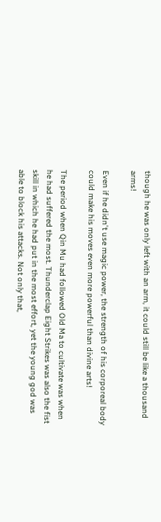though he was only left with an arm, it could still be like a thousand arms!

Even if he didn't use magic power, the strength of his corporeal body could make his moves even more powerful than divine arts!

The period when Qin Mu had followed Old Ma to cultivate was when he had suffered the most. Thunderclap Eight Strikes was also the fist skill in which he had put in the most effort, yet the young god was able to block his attacks. Not only that,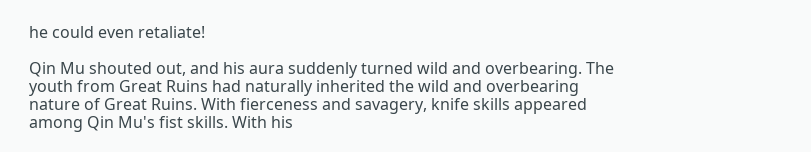he could even retaliate!

Qin Mu shouted out, and his aura suddenly turned wild and overbearing. The youth from Great Ruins had naturally inherited the wild and overbearing nature of Great Ruins. With fierceness and savagery, knife skills appeared among Qin Mu's fist skills. With his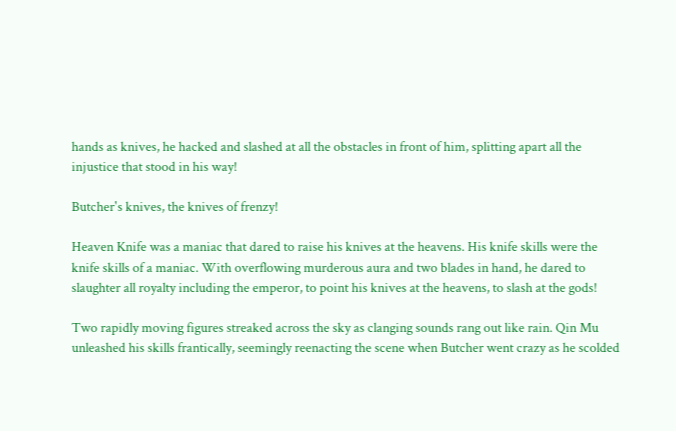hands as knives, he hacked and slashed at all the obstacles in front of him, splitting apart all the injustice that stood in his way!

Butcher's knives, the knives of frenzy!

Heaven Knife was a maniac that dared to raise his knives at the heavens. His knife skills were the knife skills of a maniac. With overflowing murderous aura and two blades in hand, he dared to slaughter all royalty including the emperor, to point his knives at the heavens, to slash at the gods!

Two rapidly moving figures streaked across the sky as clanging sounds rang out like rain. Qin Mu unleashed his skills frantically, seemingly reenacting the scene when Butcher went crazy as he scolded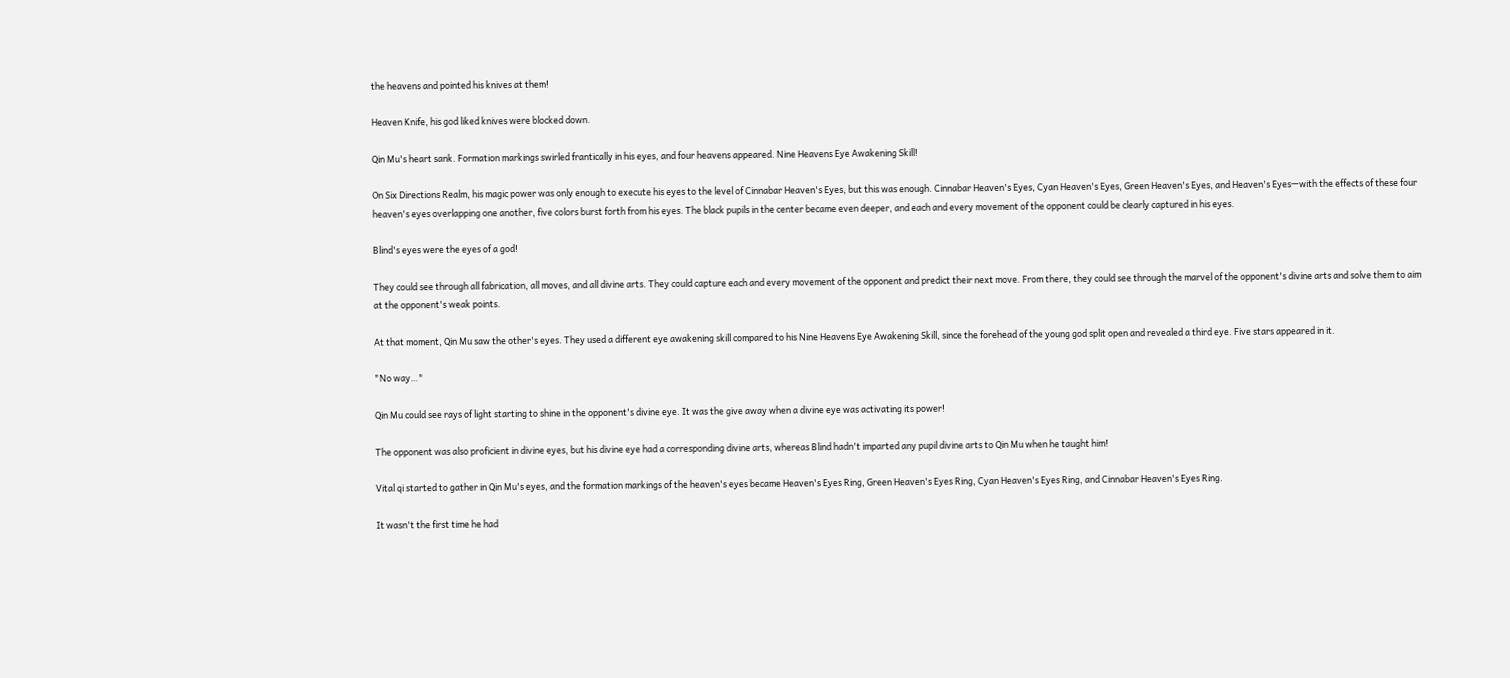the heavens and pointed his knives at them!

Heaven Knife, his god liked knives were blocked down.

Qin Mu's heart sank. Formation markings swirled frantically in his eyes, and four heavens appeared. Nine Heavens Eye Awakening Skill!

On Six Directions Realm, his magic power was only enough to execute his eyes to the level of Cinnabar Heaven's Eyes, but this was enough. Cinnabar Heaven's Eyes, Cyan Heaven's Eyes, Green Heaven's Eyes, and Heaven's Eyes—with the effects of these four heaven's eyes overlapping one another, five colors burst forth from his eyes. The black pupils in the center became even deeper, and each and every movement of the opponent could be clearly captured in his eyes.

Blind's eyes were the eyes of a god!

They could see through all fabrication, all moves, and all divine arts. They could capture each and every movement of the opponent and predict their next move. From there, they could see through the marvel of the opponent's divine arts and solve them to aim at the opponent's weak points.

At that moment, Qin Mu saw the other's eyes. They used a different eye awakening skill compared to his Nine Heavens Eye Awakening Skill, since the forehead of the young god split open and revealed a third eye. Five stars appeared in it.

"No way…"

Qin Mu could see rays of light starting to shine in the opponent's divine eye. It was the give away when a divine eye was activating its power!

The opponent was also proficient in divine eyes, but his divine eye had a corresponding divine arts, whereas Blind hadn't imparted any pupil divine arts to Qin Mu when he taught him!

Vital qi started to gather in Qin Mu's eyes, and the formation markings of the heaven's eyes became Heaven's Eyes Ring, Green Heaven's Eyes Ring, Cyan Heaven's Eyes Ring, and Cinnabar Heaven's Eyes Ring.

It wasn't the first time he had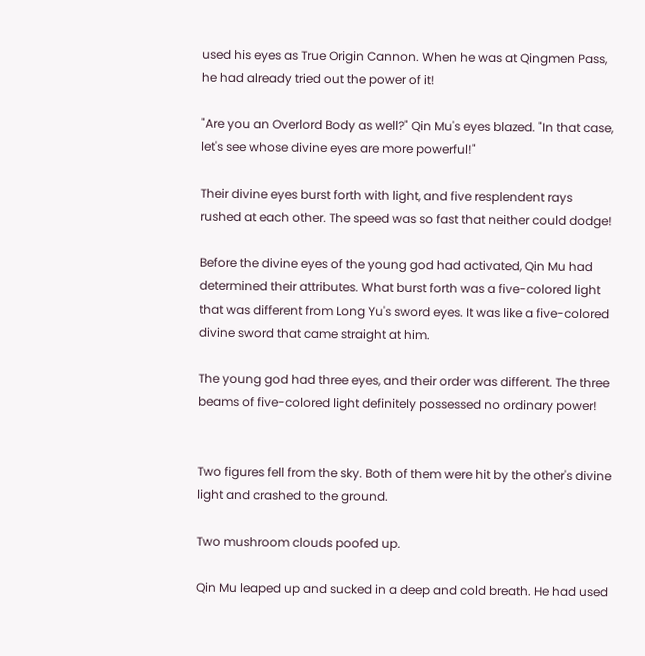used his eyes as True Origin Cannon. When he was at Qingmen Pass, he had already tried out the power of it!

"Are you an Overlord Body as well?" Qin Mu's eyes blazed. "In that case, let's see whose divine eyes are more powerful!"

Their divine eyes burst forth with light, and five resplendent rays rushed at each other. The speed was so fast that neither could dodge!

Before the divine eyes of the young god had activated, Qin Mu had determined their attributes. What burst forth was a five-colored light that was different from Long Yu's sword eyes. It was like a five-colored divine sword that came straight at him.

The young god had three eyes, and their order was different. The three beams of five-colored light definitely possessed no ordinary power!


Two figures fell from the sky. Both of them were hit by the other's divine light and crashed to the ground.

Two mushroom clouds poofed up.

Qin Mu leaped up and sucked in a deep and cold breath. He had used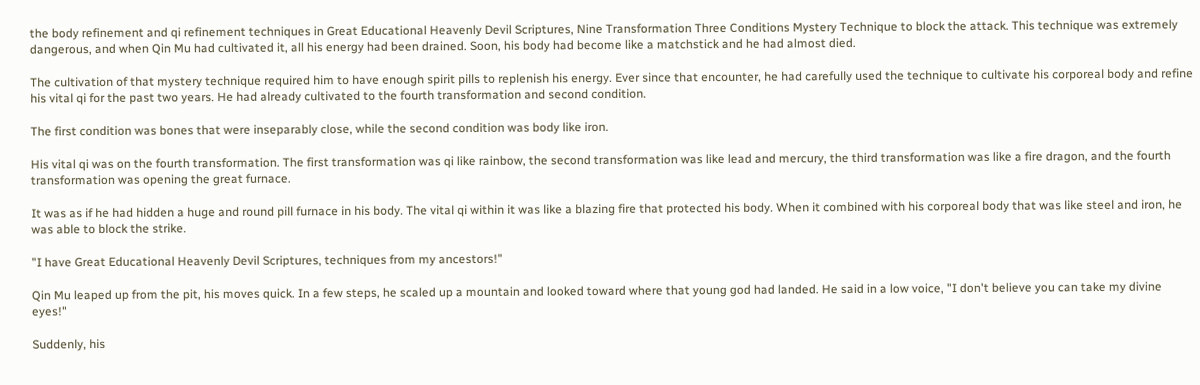the body refinement and qi refinement techniques in Great Educational Heavenly Devil Scriptures, Nine Transformation Three Conditions Mystery Technique to block the attack. This technique was extremely dangerous, and when Qin Mu had cultivated it, all his energy had been drained. Soon, his body had become like a matchstick and he had almost died.

The cultivation of that mystery technique required him to have enough spirit pills to replenish his energy. Ever since that encounter, he had carefully used the technique to cultivate his corporeal body and refine his vital qi for the past two years. He had already cultivated to the fourth transformation and second condition.

The first condition was bones that were inseparably close, while the second condition was body like iron.

His vital qi was on the fourth transformation. The first transformation was qi like rainbow, the second transformation was like lead and mercury, the third transformation was like a fire dragon, and the fourth transformation was opening the great furnace.

It was as if he had hidden a huge and round pill furnace in his body. The vital qi within it was like a blazing fire that protected his body. When it combined with his corporeal body that was like steel and iron, he was able to block the strike.

"I have Great Educational Heavenly Devil Scriptures, techniques from my ancestors!"

Qin Mu leaped up from the pit, his moves quick. In a few steps, he scaled up a mountain and looked toward where that young god had landed. He said in a low voice, "I don't believe you can take my divine eyes!"

Suddenly, his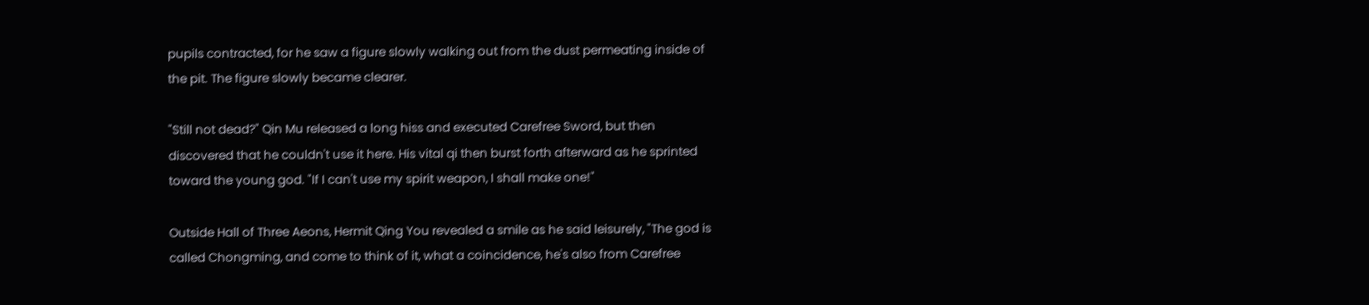pupils contracted, for he saw a figure slowly walking out from the dust permeating inside of the pit. The figure slowly became clearer.

"Still not dead?" Qin Mu released a long hiss and executed Carefree Sword, but then discovered that he couldn't use it here. His vital qi then burst forth afterward as he sprinted toward the young god. "If I can't use my spirit weapon, I shall make one!"

Outside Hall of Three Aeons, Hermit Qing You revealed a smile as he said leisurely, "The god is called Chongming, and come to think of it, what a coincidence, he's also from Carefree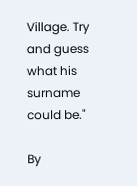Village. Try and guess what his surname could be."

By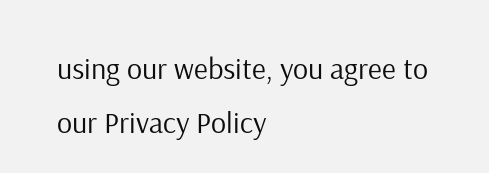using our website, you agree to our Privacy Policy